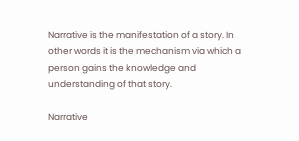Narrative is the manifestation of a story. In other words it is the mechanism via which a person gains the knowledge and understanding of that story.

Narrative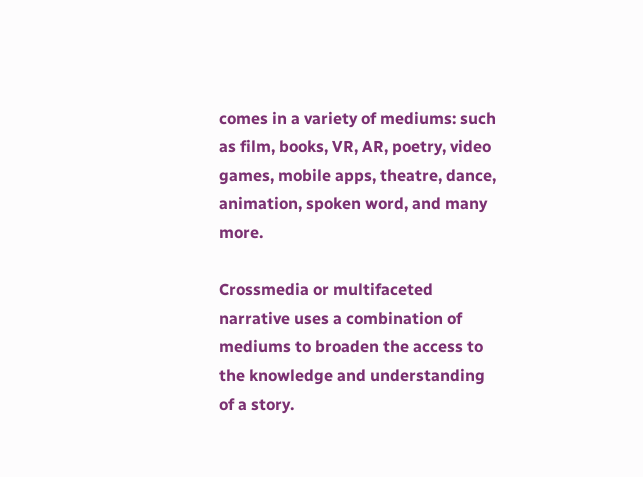comes in a variety of mediums: such as film, books, VR, AR, poetry, video games, mobile apps, theatre, dance, animation, spoken word, and many more.

Crossmedia or multifaceted narrative uses a combination of mediums to broaden the access to the knowledge and understanding of a story.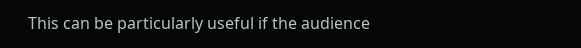This can be particularly useful if the audience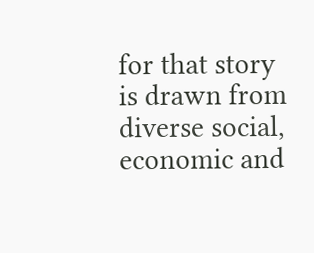for that story is drawn from diverse social, economic and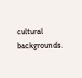cultural backgrounds.